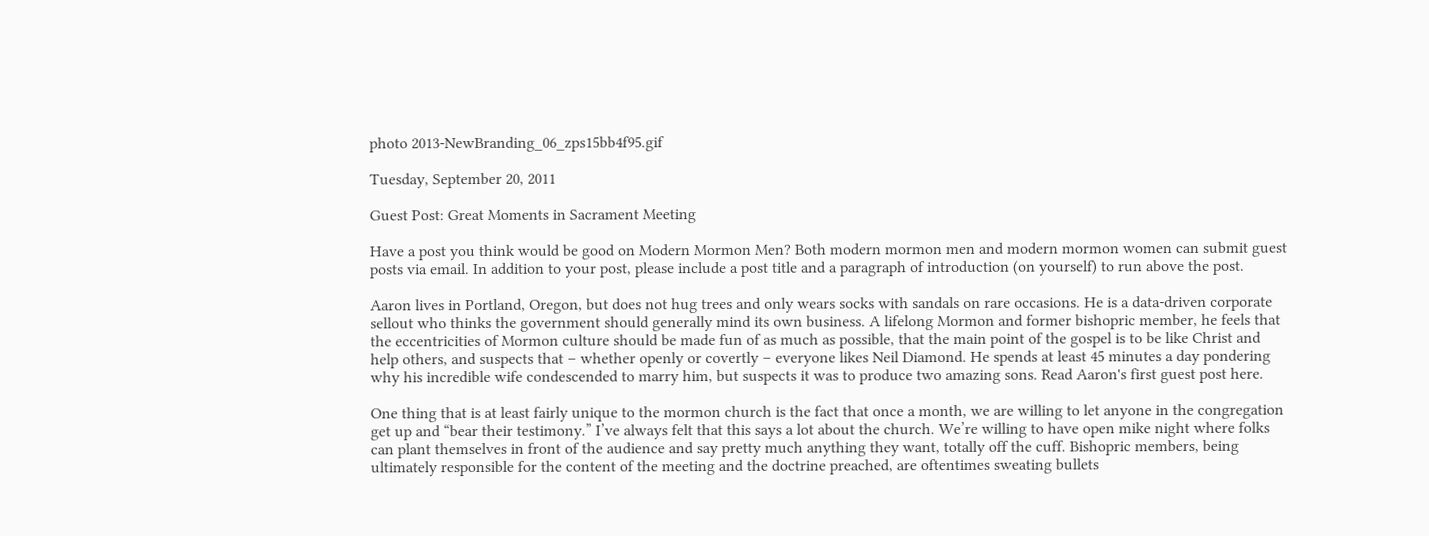photo 2013-NewBranding_06_zps15bb4f95.gif

Tuesday, September 20, 2011

Guest Post: Great Moments in Sacrament Meeting

Have a post you think would be good on Modern Mormon Men? Both modern mormon men and modern mormon women can submit guest posts via email. In addition to your post, please include a post title and a paragraph of introduction (on yourself) to run above the post.

Aaron lives in Portland, Oregon, but does not hug trees and only wears socks with sandals on rare occasions. He is a data-driven corporate sellout who thinks the government should generally mind its own business. A lifelong Mormon and former bishopric member, he feels that the eccentricities of Mormon culture should be made fun of as much as possible, that the main point of the gospel is to be like Christ and help others, and suspects that – whether openly or covertly – everyone likes Neil Diamond. He spends at least 45 minutes a day pondering why his incredible wife condescended to marry him, but suspects it was to produce two amazing sons. Read Aaron's first guest post here.

One thing that is at least fairly unique to the mormon church is the fact that once a month, we are willing to let anyone in the congregation get up and “bear their testimony.” I’ve always felt that this says a lot about the church. We’re willing to have open mike night where folks can plant themselves in front of the audience and say pretty much anything they want, totally off the cuff. Bishopric members, being ultimately responsible for the content of the meeting and the doctrine preached, are oftentimes sweating bullets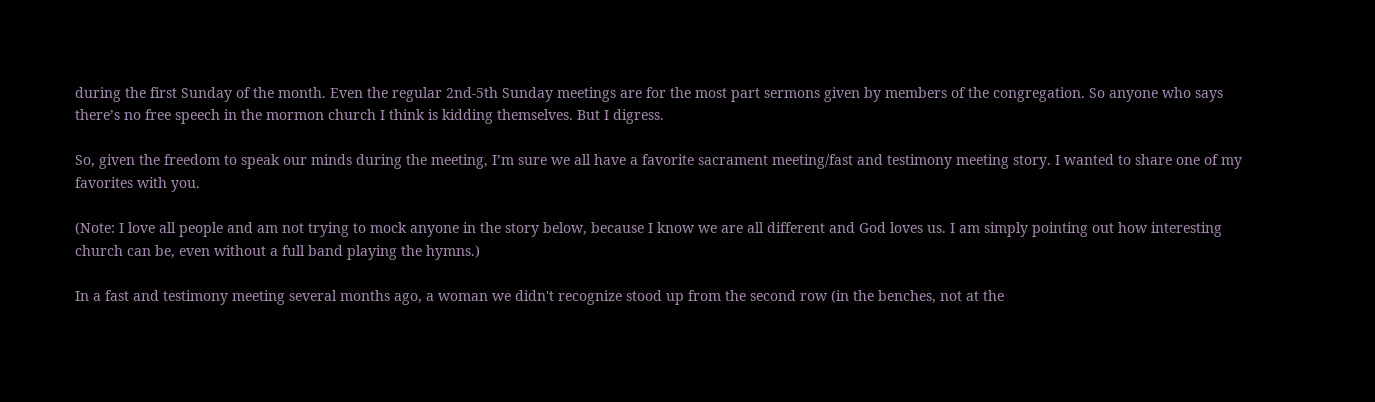during the first Sunday of the month. Even the regular 2nd-5th Sunday meetings are for the most part sermons given by members of the congregation. So anyone who says there’s no free speech in the mormon church I think is kidding themselves. But I digress.

So, given the freedom to speak our minds during the meeting, I’m sure we all have a favorite sacrament meeting/fast and testimony meeting story. I wanted to share one of my favorites with you.

(Note: I love all people and am not trying to mock anyone in the story below, because I know we are all different and God loves us. I am simply pointing out how interesting church can be, even without a full band playing the hymns.)

In a fast and testimony meeting several months ago, a woman we didn't recognize stood up from the second row (in the benches, not at the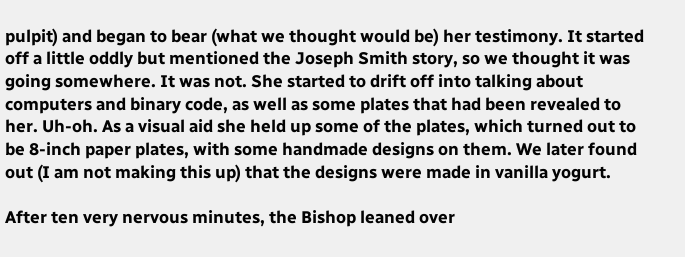pulpit) and began to bear (what we thought would be) her testimony. It started off a little oddly but mentioned the Joseph Smith story, so we thought it was going somewhere. It was not. She started to drift off into talking about computers and binary code, as well as some plates that had been revealed to her. Uh-oh. As a visual aid she held up some of the plates, which turned out to be 8-inch paper plates, with some handmade designs on them. We later found out (I am not making this up) that the designs were made in vanilla yogurt.

After ten very nervous minutes, the Bishop leaned over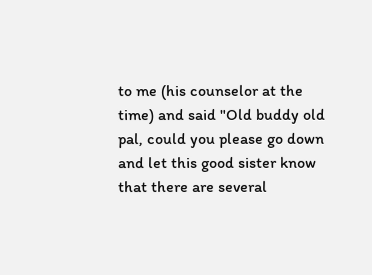to me (his counselor at the time) and said "Old buddy old pal, could you please go down and let this good sister know that there are several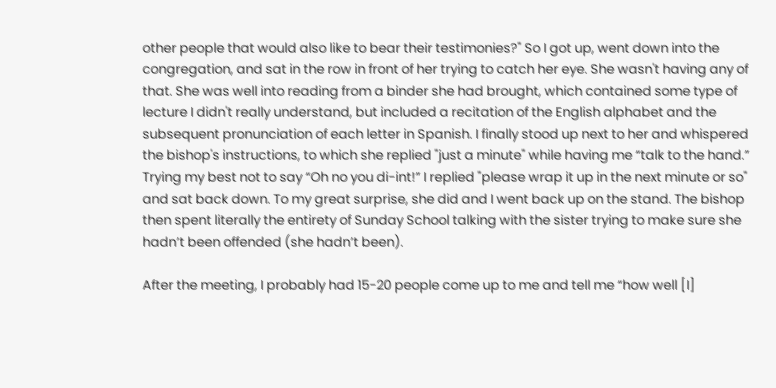other people that would also like to bear their testimonies?" So I got up, went down into the congregation, and sat in the row in front of her trying to catch her eye. She wasn't having any of that. She was well into reading from a binder she had brought, which contained some type of lecture I didn't really understand, but included a recitation of the English alphabet and the subsequent pronunciation of each letter in Spanish. I finally stood up next to her and whispered the bishop's instructions, to which she replied "just a minute" while having me “talk to the hand.” Trying my best not to say “Oh no you di-int!” I replied "please wrap it up in the next minute or so" and sat back down. To my great surprise, she did and I went back up on the stand. The bishop then spent literally the entirety of Sunday School talking with the sister trying to make sure she hadn’t been offended (she hadn’t been).

After the meeting, I probably had 15-20 people come up to me and tell me “how well [I]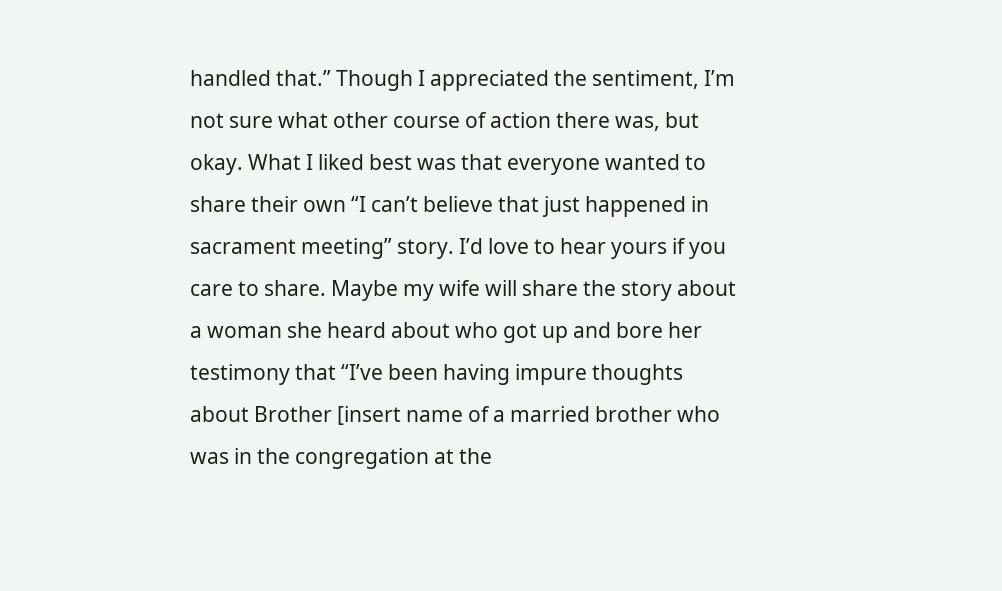handled that.” Though I appreciated the sentiment, I’m not sure what other course of action there was, but okay. What I liked best was that everyone wanted to share their own “I can’t believe that just happened in sacrament meeting” story. I’d love to hear yours if you care to share. Maybe my wife will share the story about a woman she heard about who got up and bore her testimony that “I’ve been having impure thoughts about Brother [insert name of a married brother who was in the congregation at the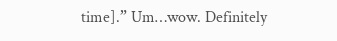time].” Um…wow. Definitely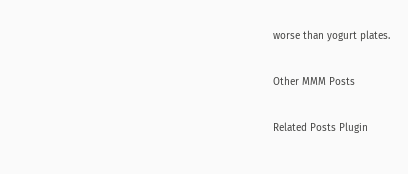worse than yogurt plates.

Other MMM Posts

Related Posts Plugin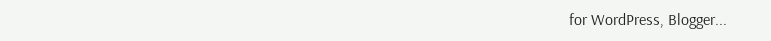for WordPress, Blogger...